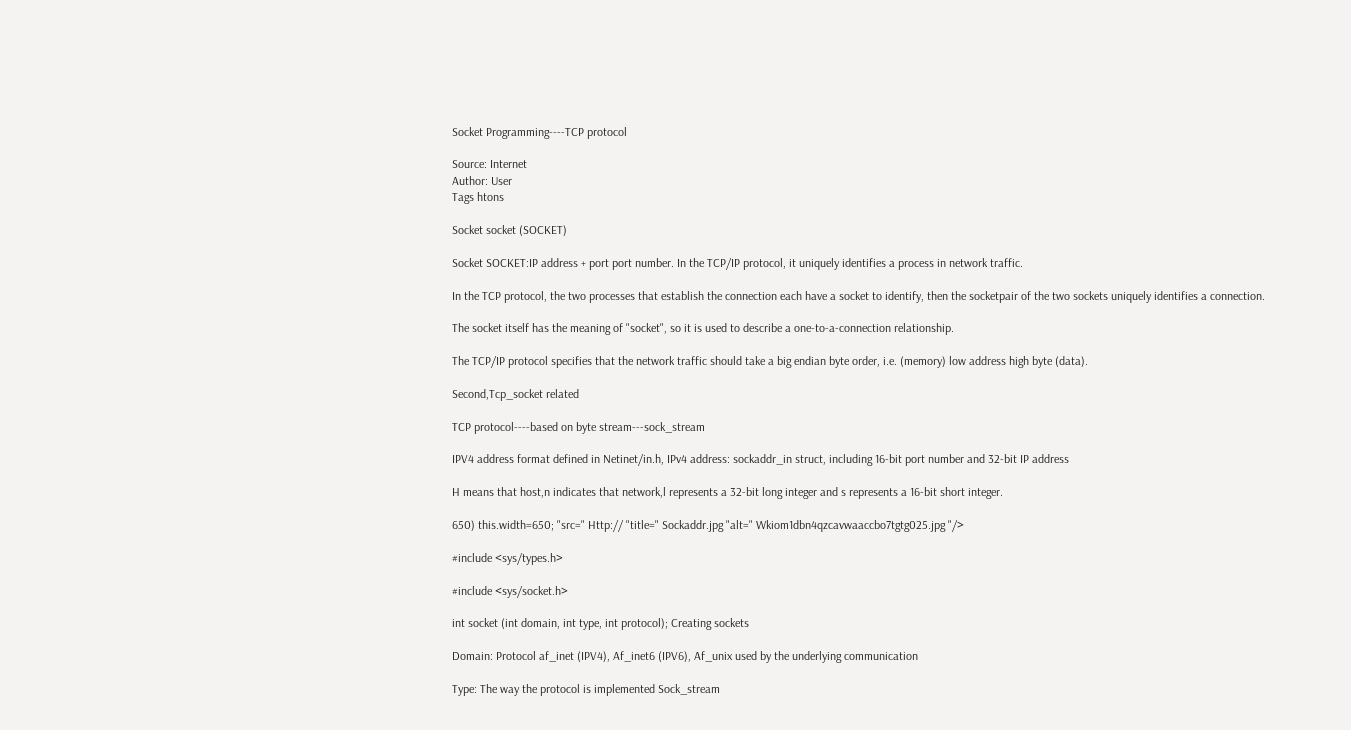Socket Programming----TCP protocol

Source: Internet
Author: User
Tags htons

Socket socket (SOCKET)

Socket SOCKET:IP address + port port number. In the TCP/IP protocol, it uniquely identifies a process in network traffic.

In the TCP protocol, the two processes that establish the connection each have a socket to identify, then the socketpair of the two sockets uniquely identifies a connection.

The socket itself has the meaning of "socket", so it is used to describe a one-to-a-connection relationship.

The TCP/IP protocol specifies that the network traffic should take a big endian byte order, i.e. (memory) low address high byte (data).

Second,Tcp_socket related

TCP protocol----based on byte stream---sock_stream

IPV4 address format defined in Netinet/in.h, IPv4 address: sockaddr_in struct, including 16-bit port number and 32-bit IP address

H means that host,n indicates that network,l represents a 32-bit long integer and s represents a 16-bit short integer.

650) this.width=650; "src=" Http:// "title=" Sockaddr.jpg "alt=" Wkiom1dbn4qzcavwaaccbo7tgtg025.jpg "/>

#include <sys/types.h>

#include <sys/socket.h>

int socket (int domain, int type, int protocol); Creating sockets

Domain: Protocol af_inet (IPV4), Af_inet6 (IPV6), Af_unix used by the underlying communication

Type: The way the protocol is implemented Sock_stream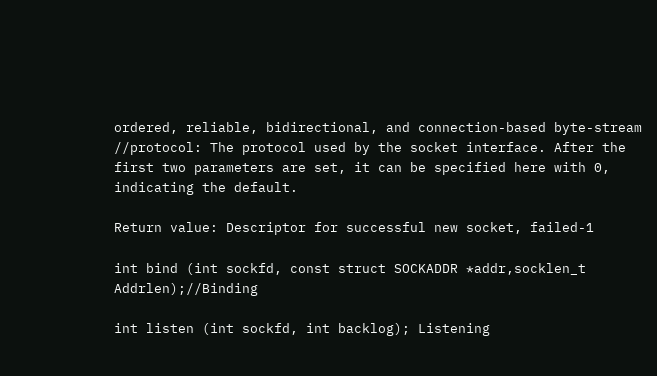ordered, reliable, bidirectional, and connection-based byte-stream //protocol: The protocol used by the socket interface. After the first two parameters are set, it can be specified here with 0, indicating the default.

Return value: Descriptor for successful new socket, failed-1

int bind (int sockfd, const struct SOCKADDR *addr,socklen_t Addrlen);//Binding

int listen (int sockfd, int backlog); Listening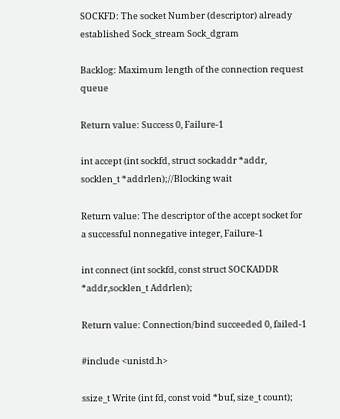SOCKFD: The socket Number (descriptor) already established Sock_stream Sock_dgram

Backlog: Maximum length of the connection request queue

Return value: Success 0, Failure-1

int accept (int sockfd, struct sockaddr *addr, socklen_t *addrlen);//Blocking wait

Return value: The descriptor of the accept socket for a successful nonnegative integer, Failure-1

int connect (int sockfd, const struct SOCKADDR *addr,socklen_t Addrlen);

Return value: Connection/bind succeeded 0, failed-1

#include <unistd.h>

ssize_t Write (int fd, const void *buf, size_t count);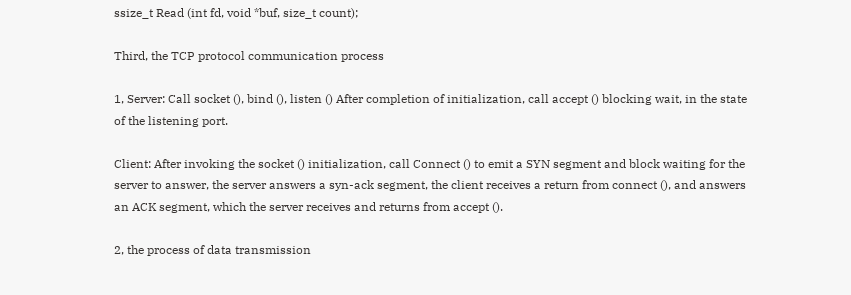ssize_t Read (int fd, void *buf, size_t count);

Third, the TCP protocol communication process

1, Server: Call socket (), bind (), listen () After completion of initialization, call accept () blocking wait, in the state of the listening port.

Client: After invoking the socket () initialization, call Connect () to emit a SYN segment and block waiting for the server to answer, the server answers a syn-ack segment, the client receives a return from connect (), and answers an ACK segment, which the server receives and returns from accept ().

2, the process of data transmission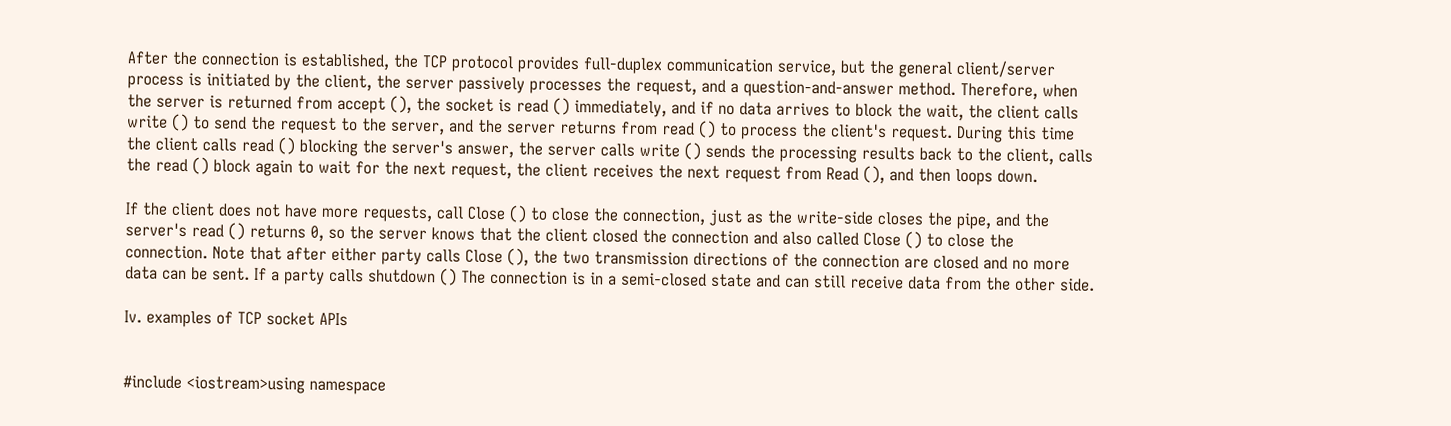After the connection is established, the TCP protocol provides full-duplex communication service, but the general client/server process is initiated by the client, the server passively processes the request, and a question-and-answer method. Therefore, when the server is returned from accept (), the socket is read () immediately, and if no data arrives to block the wait, the client calls write () to send the request to the server, and the server returns from read () to process the client's request. During this time the client calls read () blocking the server's answer, the server calls write () sends the processing results back to the client, calls the read () block again to wait for the next request, the client receives the next request from Read (), and then loops down.

If the client does not have more requests, call Close () to close the connection, just as the write-side closes the pipe, and the server's read () returns 0, so the server knows that the client closed the connection and also called Close () to close the connection. Note that after either party calls Close (), the two transmission directions of the connection are closed and no more data can be sent. If a party calls shutdown () The connection is in a semi-closed state and can still receive data from the other side.

Iv. examples of TCP socket APIs


#include <iostream>using namespace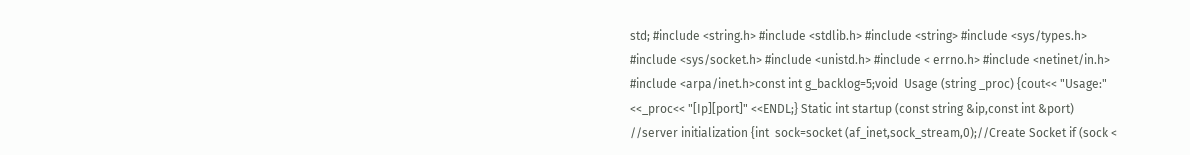std; #include <string.h> #include <stdlib.h> #include <string> #include <sys/types.h> #include <sys/socket.h> #include <unistd.h> #include < errno.h> #include <netinet/in.h> #include <arpa/inet.h>const int g_backlog=5;void  Usage (string _proc) {cout<< "Usage:" <<_proc<< "[Ip][port]" <<ENDL;} Static int startup (const string &ip,const int &port)  //server initialization {int  sock=socket (af_inet,sock_stream,0);//Create Socket if (sock <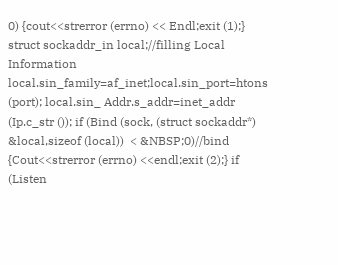0) {cout<<strerror (errno) << Endl;exit (1);} struct sockaddr_in local;//filling Local Information local.sin_family=af_inet;local.sin_port=htons (port); local.sin_ Addr.s_addr=inet_addr (Ip.c_str ()); if (Bind (sock, (struct sockaddr*) &local,sizeof (local))  < &NBSP;0)//bind {Cout<<strerror (errno) <<endl;exit (2);} if (Listen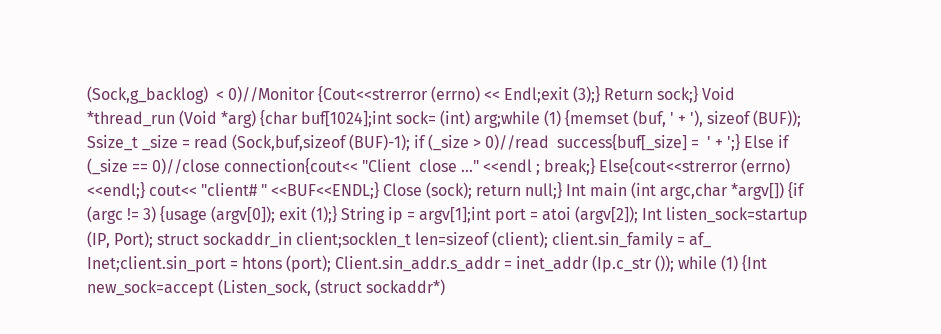(Sock,g_backlog)  < 0)//Monitor {Cout<<strerror (errno) << Endl;exit (3);} Return sock;} Void *thread_run (Void *arg) {char buf[1024];int sock= (int) arg;while (1) {memset (buf, ' + '), sizeof (BUF)); Ssize_t _size = read (Sock,buf,sizeof (BUF)-1); if (_size > 0)//read  success{buf[_size] =  ' + ';} Else if (_size == 0)//close connection{cout<< "Client  close ..." <<endl ; break;} Else{cout<<strerror (errno) <<endl;} cout<< "client# " <<BUF<<ENDL;} Close (sock); return null;} Int main (int argc,char *argv[]) {if (argc != 3) {usage (argv[0]); exit (1);} String ip = argv[1];int port = atoi (argv[2]); Int listen_sock=startup (IP, Port); struct sockaddr_in client;socklen_t len=sizeof (client); client.sin_family = af_ Inet;client.sin_port = htons (port); Client.sin_addr.s_addr = inet_addr (Ip.c_str ()); while (1) {Int new_sock=accept (Listen_sock, (struct sockaddr*)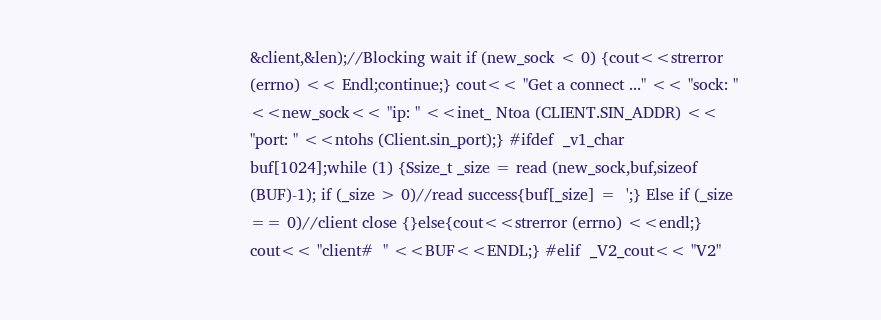&client,&len);//Blocking wait if (new_sock < 0) {cout<<strerror (errno) << Endl;continue;} cout<< "Get a connect ..." << "sock: " <<new_sock<< "ip: " <<inet_ Ntoa (CLIENT.SIN_ADDR) << "port: " <<ntohs (Client.sin_port);} #ifdef  _v1_char buf[1024];while (1) {Ssize_t _size = read (new_sock,buf,sizeof (BUF)-1); if (_size > 0)//read success{buf[_size] =  ';} Else if (_size == 0)//client close {}else{cout<<strerror (errno) <<endl;} cout<< "client#  " <<BUF<<ENDL;} #elif  _V2_cout<< "V2"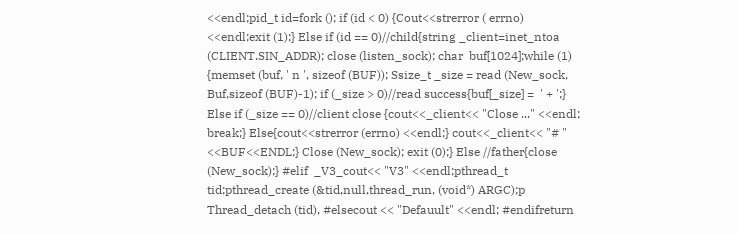<<endl;pid_t id=fork (); if (id < 0) {Cout<<strerror ( errno) <<endl;exit (1);} Else if (id == 0)//child{string _client=inet_ntoa (CLIENT.SIN_ADDR); close (listen_sock); char  buf[1024];while (1) {memset (buf, ' n ', sizeof (BUF)); Ssize_t _size = read (New_sock, Buf,sizeof (BUF)-1); if (_size > 0)//read success{buf[_size] =  ' + ';} Else if (_size == 0)//client close {cout<<_client<< "Close ..." <<endl; break;} Else{cout<<strerror (errno) <<endl;} cout<<_client<< "# " <<BUF<<ENDL;} Close (New_sock); exit (0);} Else //father{close (New_sock);} #elif  _V3_cout<< "V3" <<endl;pthread_t tid;pthread_create (&tid,null,thread_run, (void*) ARGC);p Thread_detach (tid), #elsecout << "Defauult" <<endl; #endifreturn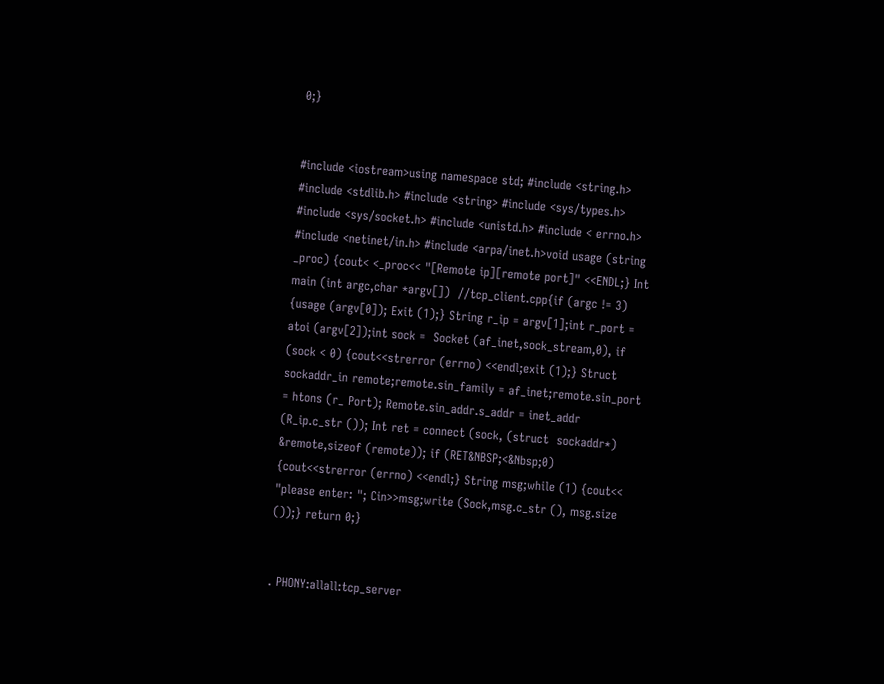0;}


#include <iostream>using namespace std; #include <string.h> #include <stdlib.h> #include <string> #include <sys/types.h> #include <sys/socket.h> #include <unistd.h> #include < errno.h> #include <netinet/in.h> #include <arpa/inet.h>void usage (string _proc) {cout< <_proc<< "[Remote ip][remote port]" <<ENDL;} Int main (int argc,char *argv[])  //tcp_client.cpp{if (argc != 3) {usage (argv[0]); Exit (1);} String r_ip = argv[1];int r_port = atoi (argv[2]);int sock =  Socket (af_inet,sock_stream,0), if (sock < 0) {cout<<strerror (errno) <<endl;exit (1);} Struct sockaddr_in remote;remote.sin_family = af_inet;remote.sin_port = htons (r_ Port); Remote.sin_addr.s_addr = inet_addr (R_ip.c_str ()); Int ret = connect (sock, (struct  sockaddr*) &remote,sizeof (remote)); if (RET&NBSP;<&Nbsp;0) {cout<<strerror (errno) <<endl;} String msg;while (1) {cout<< "please enter: "; Cin>>msg;write (Sock,msg.c_str (), msg.size ());} return 0;}


. PHONY:allall:tcp_server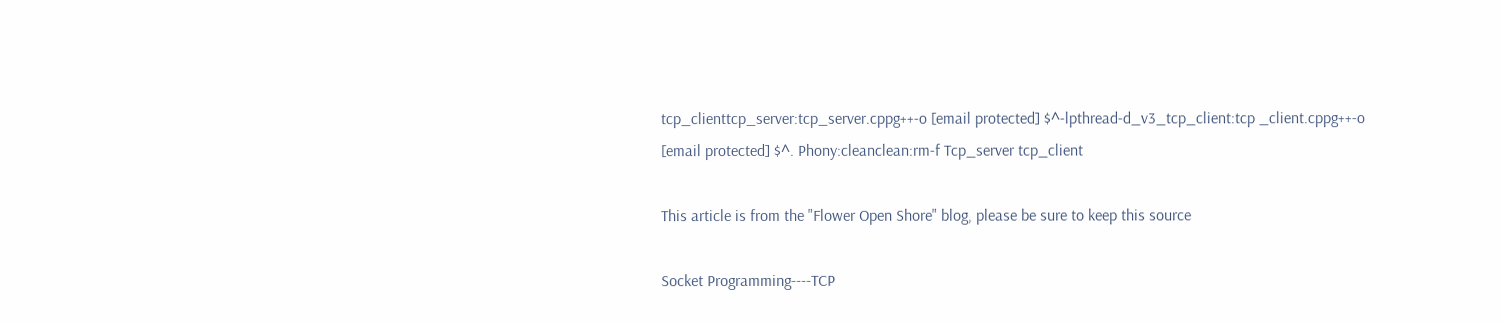tcp_clienttcp_server:tcp_server.cppg++-o [email protected] $^-lpthread-d_v3_tcp_client:tcp _client.cppg++-o [email protected] $^. Phony:cleanclean:rm-f Tcp_server tcp_client

This article is from the "Flower Open Shore" blog, please be sure to keep this source

Socket Programming----TCP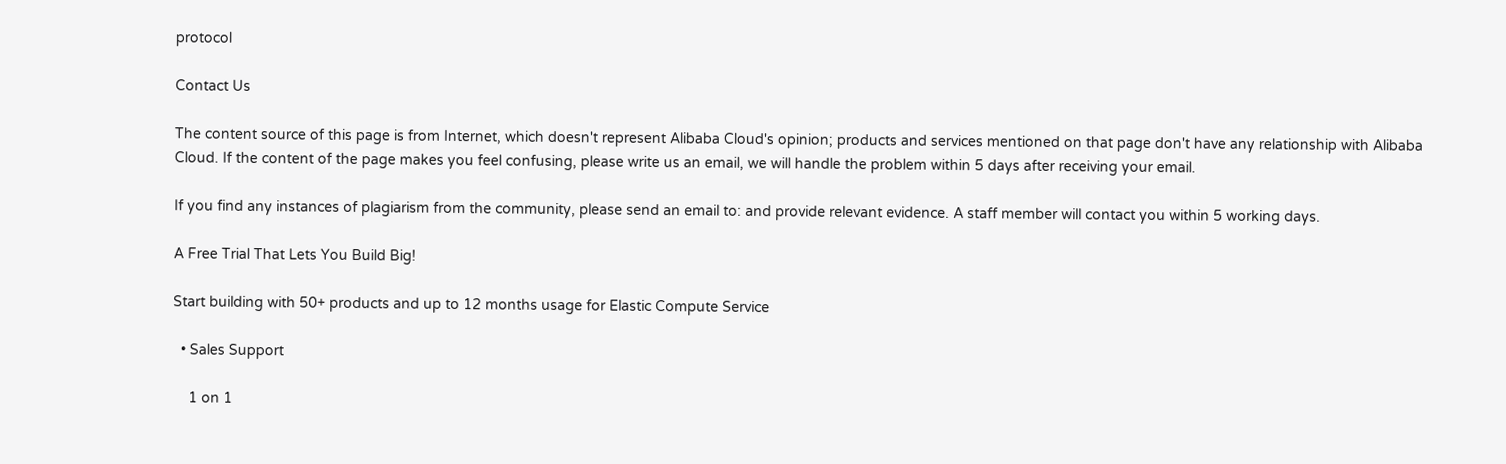protocol

Contact Us

The content source of this page is from Internet, which doesn't represent Alibaba Cloud's opinion; products and services mentioned on that page don't have any relationship with Alibaba Cloud. If the content of the page makes you feel confusing, please write us an email, we will handle the problem within 5 days after receiving your email.

If you find any instances of plagiarism from the community, please send an email to: and provide relevant evidence. A staff member will contact you within 5 working days.

A Free Trial That Lets You Build Big!

Start building with 50+ products and up to 12 months usage for Elastic Compute Service

  • Sales Support

    1 on 1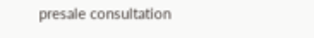presale consultation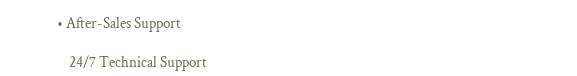• After-Sales Support

    24/7 Technical Support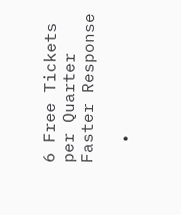6 Free Tickets per Quarter Faster Response

  •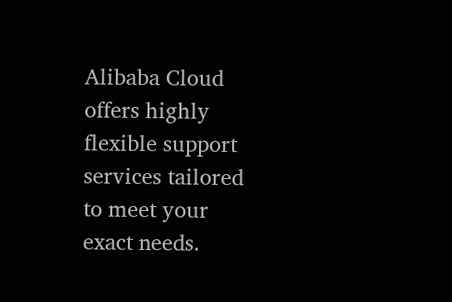Alibaba Cloud offers highly flexible support services tailored to meet your exact needs.